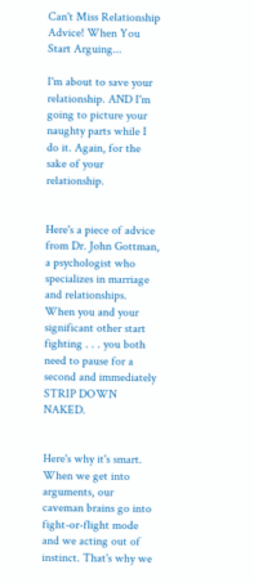Can't Miss Relationship Advice! When You Start Arguing...

I'm about to save your relationship. AND I'm going to picture your naughty parts while I do it. Again, for the sake of your relationship.


Here's a piece of advice from Dr. John Gottman, a psychologist who specializes in marriage and relationships. When you and your significant other start fighting . . . you both need to pause for a second and immediately STRIP DOWN NAKED.


Here's why it's smart. When we get into arguments, our caveman brains go into fight-or-flight mode and we acting out of instinct. That's why we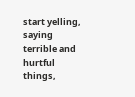start yelling, saying terrible and hurtful things,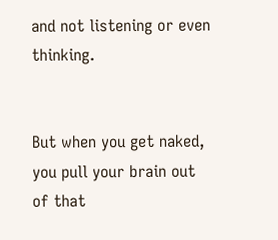and not listening or even thinking.


But when you get naked, you pull your brain out of that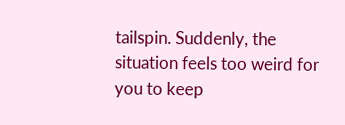tailspin. Suddenly, the situation feels too weird for you to keep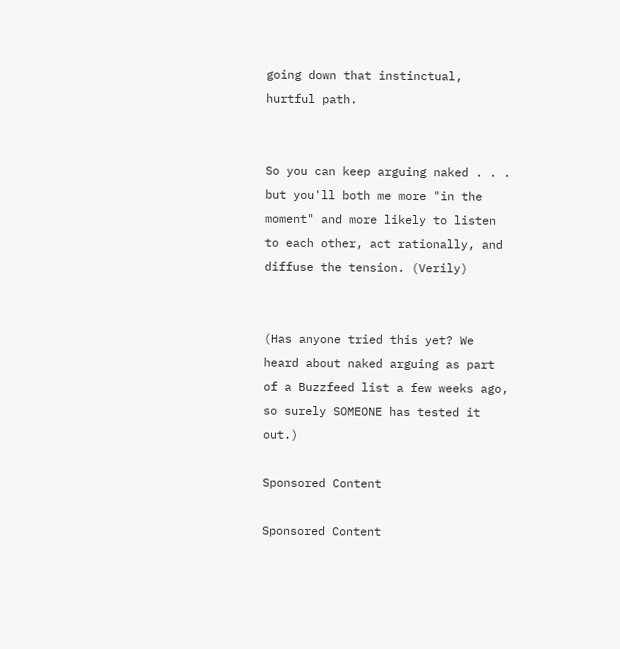going down that instinctual, hurtful path.


So you can keep arguing naked . . . but you'll both me more "in the moment" and more likely to listen to each other, act rationally, and diffuse the tension. (Verily)


(Has anyone tried this yet? We heard about naked arguing as part of a Buzzfeed list a few weeks ago, so surely SOMEONE has tested it out.)

Sponsored Content

Sponsored Content